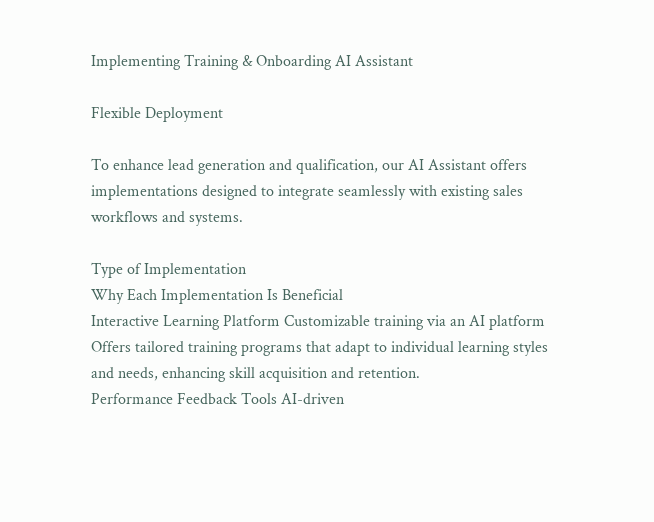Implementing Training & Onboarding AI Assistant

Flexible Deployment

To enhance lead generation and qualification, our AI Assistant offers implementations designed to integrate seamlessly with existing sales workflows and systems.

Type of Implementation
Why Each Implementation Is Beneficial
Interactive Learning Platform Customizable training via an AI platform
Offers tailored training programs that adapt to individual learning styles and needs, enhancing skill acquisition and retention.
Performance Feedback Tools AI-driven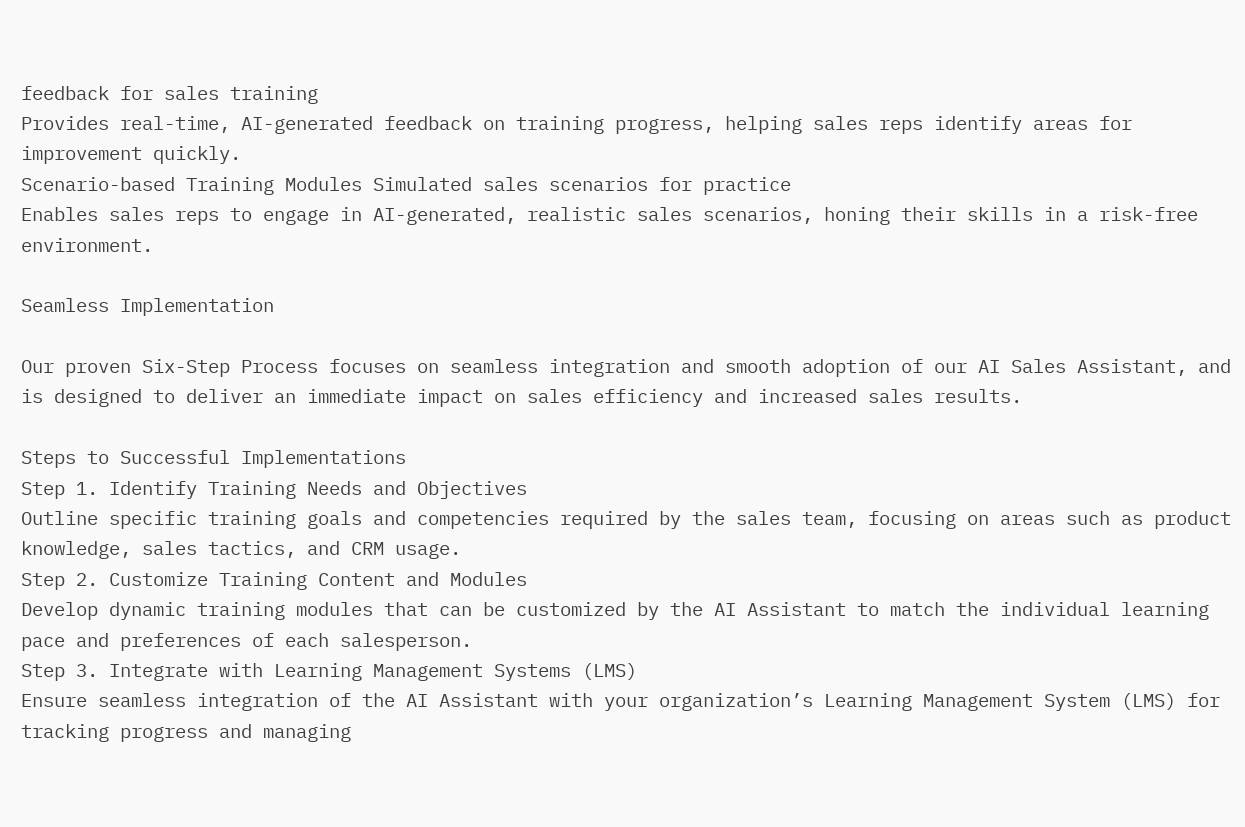feedback for sales training
Provides real-time, AI-generated feedback on training progress, helping sales reps identify areas for improvement quickly.
Scenario-based Training Modules Simulated sales scenarios for practice
Enables sales reps to engage in AI-generated, realistic sales scenarios, honing their skills in a risk-free environment.

Seamless Implementation

Our proven Six-Step Process focuses on seamless integration and smooth adoption of our AI Sales Assistant, and is designed to deliver an immediate impact on sales efficiency and increased sales results.

Steps to Successful Implementations
Step 1. Identify Training Needs and Objectives
Outline specific training goals and competencies required by the sales team, focusing on areas such as product knowledge, sales tactics, and CRM usage.
Step 2. Customize Training Content and Modules
Develop dynamic training modules that can be customized by the AI Assistant to match the individual learning pace and preferences of each salesperson.
Step 3. Integrate with Learning Management Systems (LMS)
Ensure seamless integration of the AI Assistant with your organization’s Learning Management System (LMS) for tracking progress and managing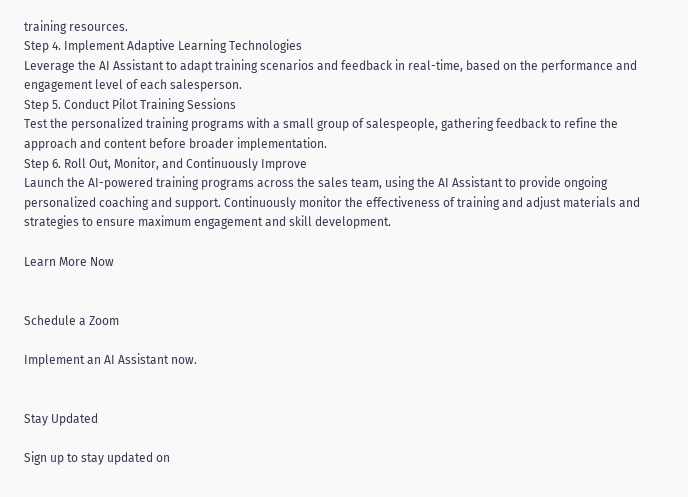training resources.
Step 4. Implement Adaptive Learning Technologies
Leverage the AI Assistant to adapt training scenarios and feedback in real-time, based on the performance and engagement level of each salesperson.
Step 5. Conduct Pilot Training Sessions
Test the personalized training programs with a small group of salespeople, gathering feedback to refine the approach and content before broader implementation.
Step 6. Roll Out, Monitor, and Continuously Improve
Launch the AI-powered training programs across the sales team, using the AI Assistant to provide ongoing personalized coaching and support. Continuously monitor the effectiveness of training and adjust materials and strategies to ensure maximum engagement and skill development.

Learn More Now


Schedule a Zoom

Implement an AI Assistant now.


Stay Updated

Sign up to stay updated on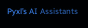Pyxl’s AI Assistants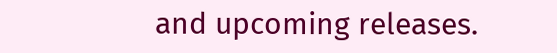and upcoming releases.